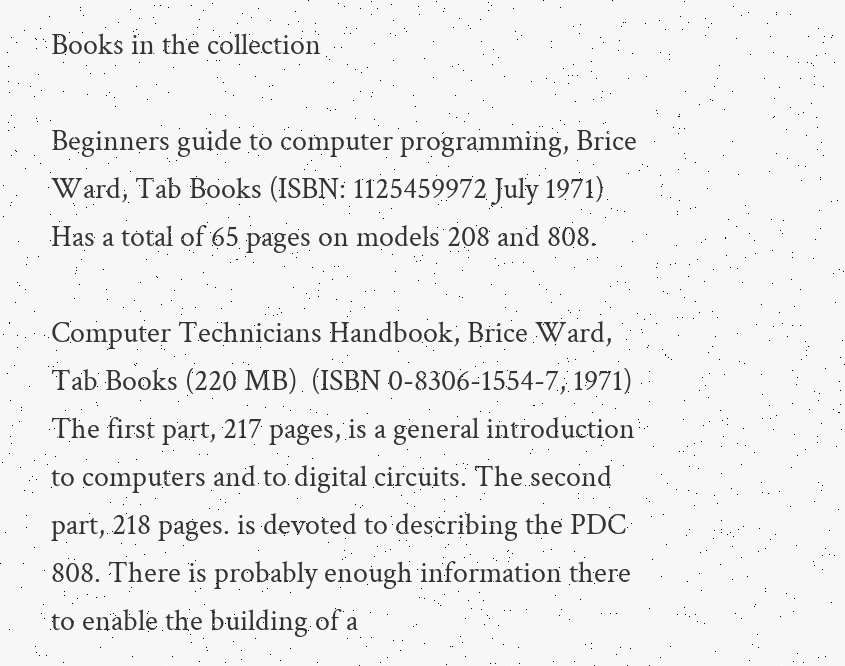Books in the collection

Beginners guide to computer programming, Brice Ward, Tab Books (ISBN: 1125459972 July 1971)
Has a total of 65 pages on models 208 and 808.

Computer Technicians Handbook, Brice Ward, Tab Books (220 MB)  (ISBN 0-8306-1554-7, 1971)
The first part, 217 pages, is a general introduction to computers and to digital circuits. The second part, 218 pages. is devoted to describing the PDC 808. There is probably enough information there to enable the building of a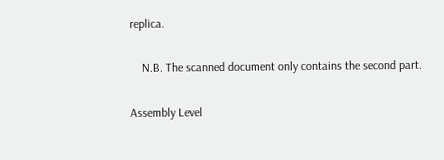replica.

    N.B. The scanned document only contains the second part.

Assembly Level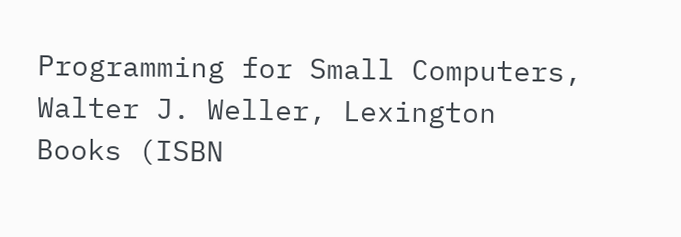Programming for Small Computers, Walter J. Weller, Lexington Books (ISBN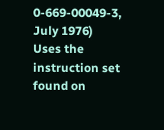0-669-00049-3, July 1976)
Uses the instruction set found on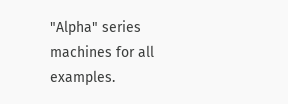"Alpha" series machines for all examples.